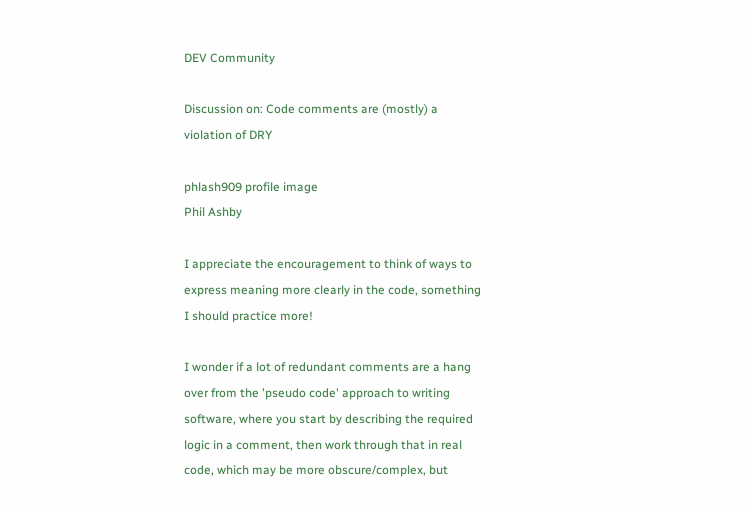DEV Community

Discussion on: Code comments are (mostly) a violation of DRY

phlash909 profile image
Phil Ashby

I appreciate the encouragement to think of ways to express meaning more clearly in the code, something I should practice more!

I wonder if a lot of redundant comments are a hang over from the 'pseudo code' approach to writing software, where you start by describing the required logic in a comment, then work through that in real code, which may be more obscure/complex, but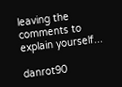leaving the comments to explain yourself...

danrot90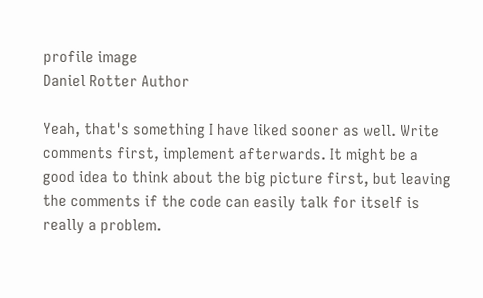profile image
Daniel Rotter Author

Yeah, that's something I have liked sooner as well. Write comments first, implement afterwards. It might be a good idea to think about the big picture first, but leaving the comments if the code can easily talk for itself is really a problem.